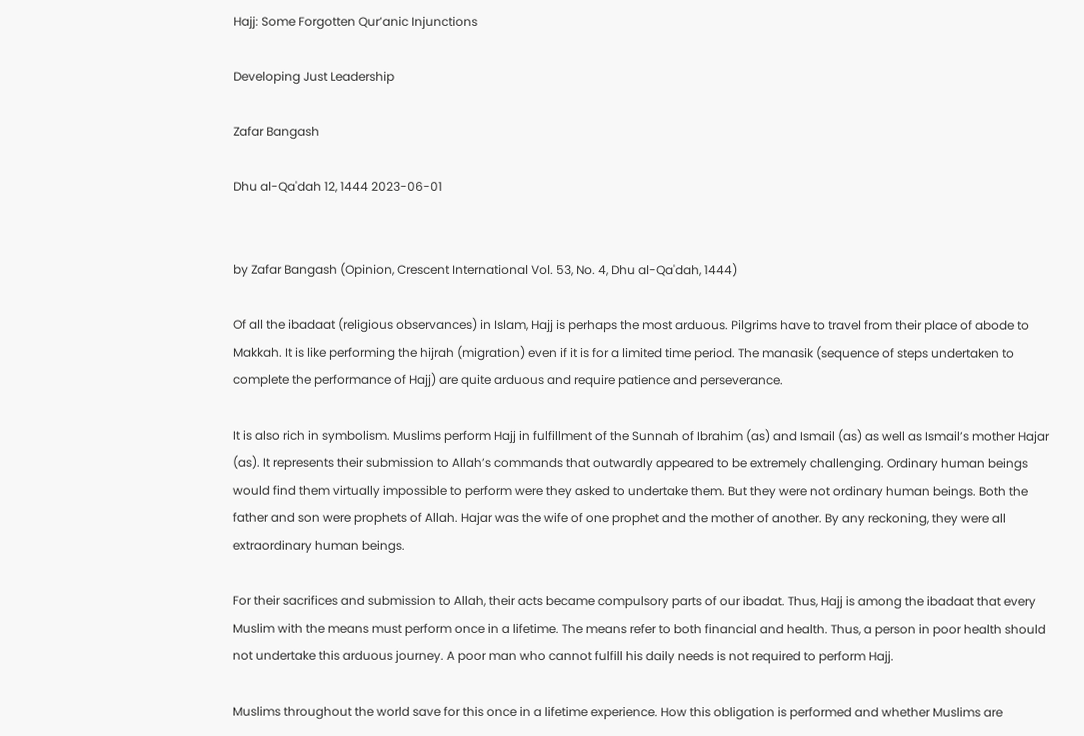Hajj: Some Forgotten Qur’anic Injunctions

Developing Just Leadership

Zafar Bangash

Dhu al-Qa'dah 12, 1444 2023-06-01


by Zafar Bangash (Opinion, Crescent International Vol. 53, No. 4, Dhu al-Qa'dah, 1444)

Of all the ibadaat (religious observances) in Islam, Hajj is perhaps the most arduous. Pilgrims have to travel from their place of abode to Makkah. It is like performing the hijrah (migration) even if it is for a limited time period. The manasik (sequence of steps undertaken to complete the performance of Hajj) are quite arduous and require patience and perseverance.

It is also rich in symbolism. Muslims perform Hajj in fulfillment of the Sunnah of Ibrahim (as) and Ismail (as) as well as Ismail’s mother Hajar (as). It represents their submission to Allah’s commands that outwardly appeared to be extremely challenging. Ordinary human beings would find them virtually impossible to perform were they asked to undertake them. But they were not ordinary human beings. Both the father and son were prophets of Allah. Hajar was the wife of one prophet and the mother of another. By any reckoning, they were all extraordinary human beings.

For their sacrifices and submission to Allah, their acts became compulsory parts of our ibadat. Thus, Hajj is among the ibadaat that every Muslim with the means must perform once in a lifetime. The means refer to both financial and health. Thus, a person in poor health should not undertake this arduous journey. A poor man who cannot fulfill his daily needs is not required to perform Hajj.

Muslims throughout the world save for this once in a lifetime experience. How this obligation is performed and whether Muslims are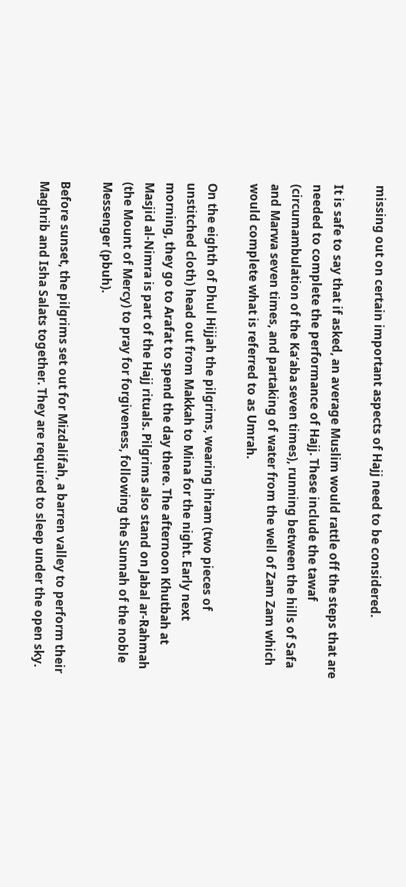missing out on certain important aspects of Hajj need to be considered.

It is safe to say that if asked, an average Muslim would rattle off the steps that are needed to complete the performance of Hajj. These include the tawaf (circumambulation of the Ka‘aba seven times), running between the hills of Safa and Marwa seven times, and partaking of water from the well of Zam Zam which would complete what is referred to as Umrah.

On the eighth of Dhul Hijjah the pilgrims, wearing ihram (two pieces of unstitched cloth) head out from Makkah to Mina for the night. Early next morning, they go to Arafat to spend the day there. The afternoon Khutbah at Masjid al-Nimra is part of the Hajj rituals. Pilgrims also stand on Jabal ar-Rahmah (the Mount of Mercy) to pray for forgiveness, following the Sunnah of the noble Messenger (pbuh).

Before sunset, the pilgrims set out for Mizdalifah, a barren valley to perform their Maghrib and Isha Salats together. They are required to sleep under the open sky.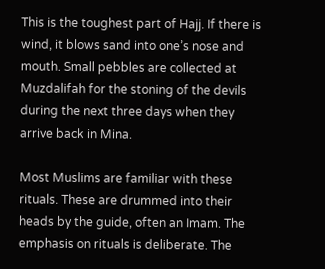This is the toughest part of Hajj. If there is wind, it blows sand into one’s nose and mouth. Small pebbles are collected at Muzdalifah for the stoning of the devils during the next three days when they arrive back in Mina.

Most Muslims are familiar with these rituals. These are drummed into their heads by the guide, often an Imam. The emphasis on rituals is deliberate. The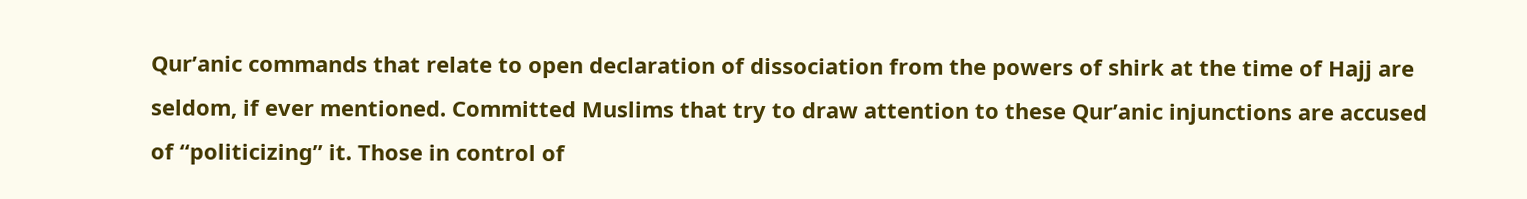Qur’anic commands that relate to open declaration of dissociation from the powers of shirk at the time of Hajj are seldom, if ever mentioned. Committed Muslims that try to draw attention to these Qur’anic injunctions are accused of “politicizing” it. Those in control of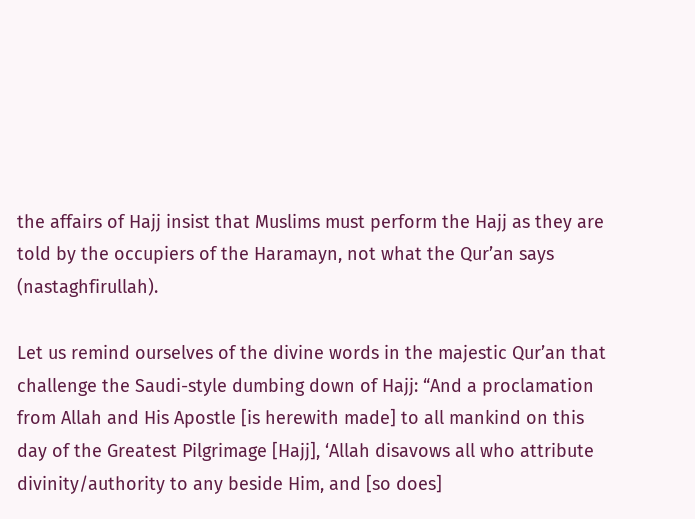the affairs of Hajj insist that Muslims must perform the Hajj as they are told by the occupiers of the Haramayn, not what the Qur’an says (nastaghfirullah).

Let us remind ourselves of the divine words in the majestic Qur’an that challenge the Saudi-style dumbing down of Hajj: “And a proclamation from Allah and His Apostle [is herewith made] to all mankind on this day of the Greatest Pilgrimage [Hajj], ‘Allah disavows all who attribute divinity/authority to any beside Him, and [so does]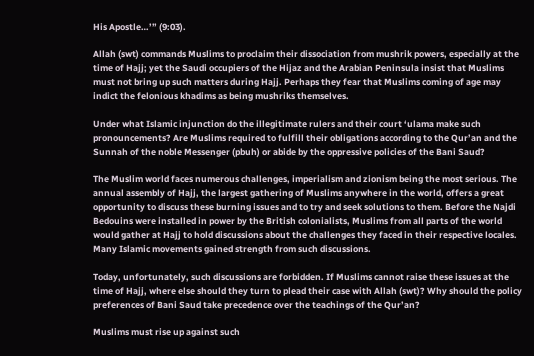His Apostle…’” (9:03).

Allah (swt) commands Muslims to proclaim their dissociation from mushrik powers, especially at the time of Hajj; yet the Saudi occupiers of the Hijaz and the Arabian Peninsula insist that Muslims must not bring up such matters during Hajj. Perhaps they fear that Muslims coming of age may indict the felonious khadims as being mushriks themselves.

Under what Islamic injunction do the illegitimate rulers and their court ‘ulama make such pronouncements? Are Muslims required to fulfill their obligations according to the Qur’an and the Sunnah of the noble Messenger (pbuh) or abide by the oppressive policies of the Bani Saud?

The Muslim world faces numerous challenges, imperialism and zionism being the most serious. The annual assembly of Hajj, the largest gathering of Muslims anywhere in the world, offers a great opportunity to discuss these burning issues and to try and seek solutions to them. Before the Najdi Bedouins were installed in power by the British colonialists, Muslims from all parts of the world would gather at Hajj to hold discussions about the challenges they faced in their respective locales. Many Islamic movements gained strength from such discussions.

Today, unfortunately, such discussions are forbidden. If Muslims cannot raise these issues at the time of Hajj, where else should they turn to plead their case with Allah (swt)? Why should the policy preferences of Bani Saud take precedence over the teachings of the Qur’an?

Muslims must rise up against such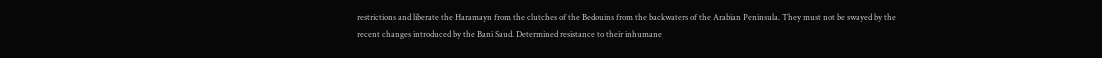restrictions and liberate the Haramayn from the clutches of the Bedouins from the backwaters of the Arabian Peninsula. They must not be swayed by the recent changes introduced by the Bani Saud. Determined resistance to their inhumane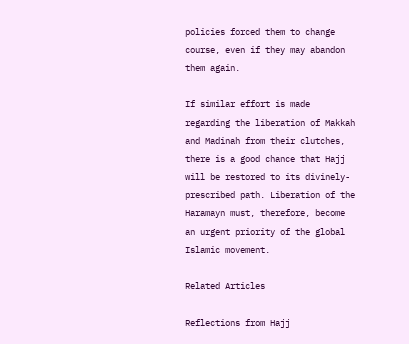policies forced them to change course, even if they may abandon them again.

If similar effort is made regarding the liberation of Makkah and Madinah from their clutches, there is a good chance that Hajj will be restored to its divinely-prescribed path. Liberation of the Haramayn must, therefore, become an urgent priority of the global Islamic movement.

Related Articles

Reflections from Hajj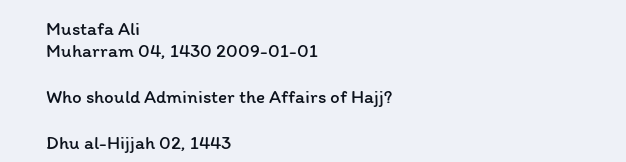Mustafa Ali
Muharram 04, 1430 2009-01-01

Who should Administer the Affairs of Hajj?

Dhu al-Hijjah 02, 1443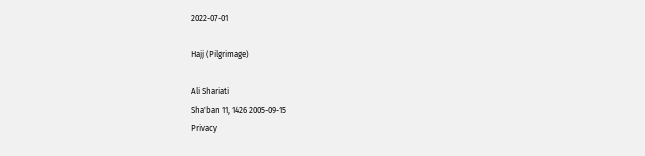2022-07-01

Hajj (Pilgrimage)

Ali Shariati
Sha'ban 11, 1426 2005-09-15
Privacy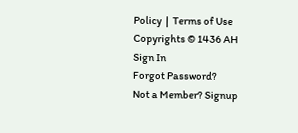Policy  |  Terms of Use
Copyrights © 1436 AH
Sign In
Forgot Password?
Not a Member? Signup